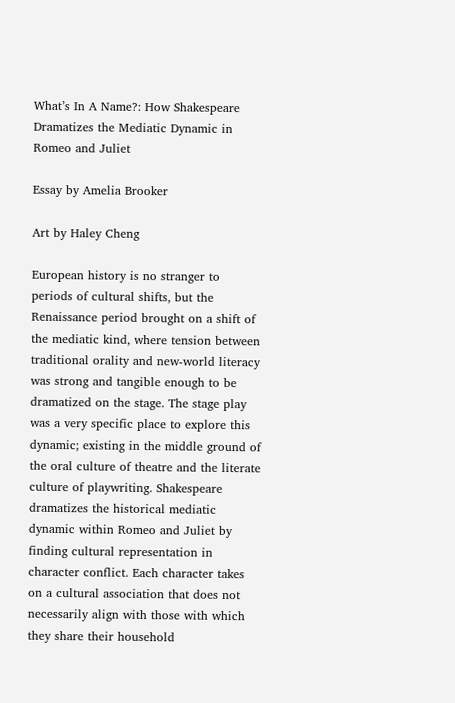What’s In A Name?: How Shakespeare Dramatizes the Mediatic Dynamic in Romeo and Juliet

Essay by Amelia Brooker

Art by Haley Cheng

European history is no stranger to periods of cultural shifts, but the Renaissance period brought on a shift of the mediatic kind, where tension between traditional orality and new-world literacy was strong and tangible enough to be dramatized on the stage. The stage play was a very specific place to explore this dynamic; existing in the middle ground of the oral culture of theatre and the literate culture of playwriting. Shakespeare dramatizes the historical mediatic dynamic within Romeo and Juliet by finding cultural representation in character conflict. Each character takes on a cultural association that does not necessarily align with those with which they share their household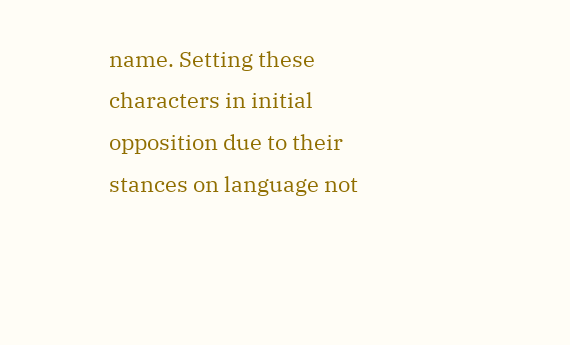name. Setting these characters in initial opposition due to their stances on language not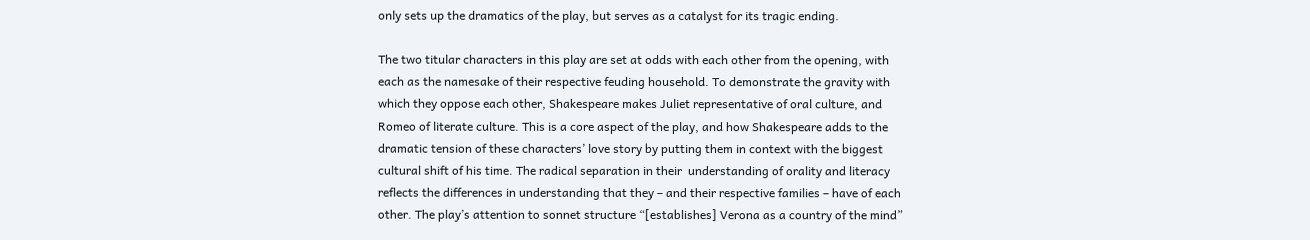only sets up the dramatics of the play, but serves as a catalyst for its tragic ending.

The two titular characters in this play are set at odds with each other from the opening, with each as the namesake of their respective feuding household. To demonstrate the gravity with which they oppose each other, Shakespeare makes Juliet representative of oral culture, and Romeo of literate culture. This is a core aspect of the play, and how Shakespeare adds to the dramatic tension of these characters’ love story by putting them in context with the biggest cultural shift of his time. The radical separation in their  understanding of orality and literacy reflects the differences in understanding that they – and their respective families – have of each other. The play’s attention to sonnet structure “[establishes] Verona as a country of the mind”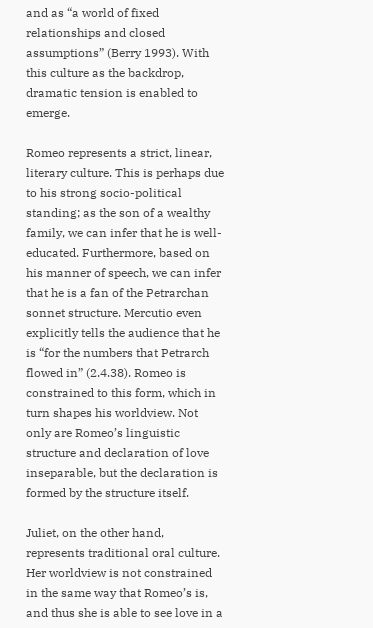and as “a world of fixed relationships and closed assumptions” (Berry 1993). With this culture as the backdrop, dramatic tension is enabled to emerge.

Romeo represents a strict, linear, literary culture. This is perhaps due to his strong socio-political standing; as the son of a wealthy family, we can infer that he is well-educated. Furthermore, based on his manner of speech, we can infer that he is a fan of the Petrarchan sonnet structure. Mercutio even explicitly tells the audience that he is “for the numbers that Petrarch flowed in” (2.4.38). Romeo is constrained to this form, which in turn shapes his worldview. Not only are Romeo’s linguistic structure and declaration of love inseparable, but the declaration is formed by the structure itself.

Juliet, on the other hand, represents traditional oral culture. Her worldview is not constrained in the same way that Romeo’s is, and thus she is able to see love in a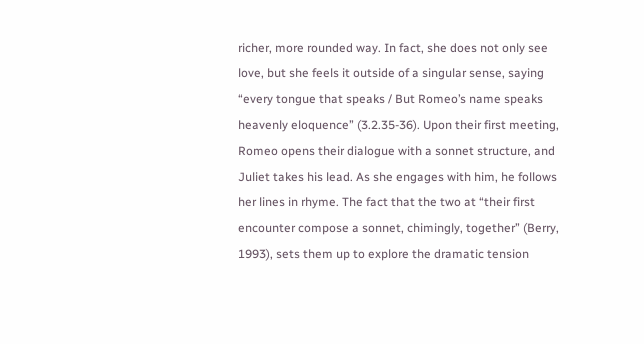richer, more rounded way. In fact, she does not only see love, but she feels it outside of a singular sense, saying “every tongue that speaks / But Romeo’s name speaks heavenly eloquence” (3.2.35-36). Upon their first meeting, Romeo opens their dialogue with a sonnet structure, and Juliet takes his lead. As she engages with him, he follows her lines in rhyme. The fact that the two at “their first encounter compose a sonnet, chimingly, together” (Berry, 1993), sets them up to explore the dramatic tension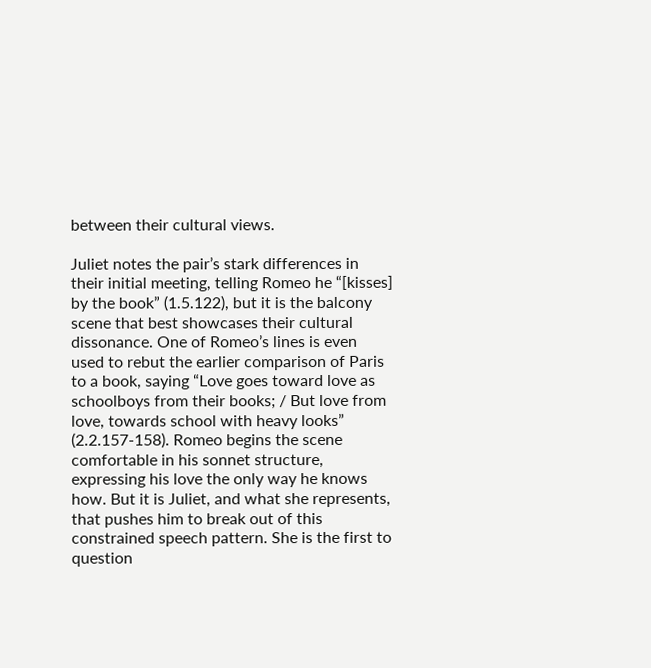between their cultural views.

Juliet notes the pair’s stark differences in their initial meeting, telling Romeo he “[kisses] by the book” (1.5.122), but it is the balcony scene that best showcases their cultural dissonance. One of Romeo’s lines is even used to rebut the earlier comparison of Paris to a book, saying “Love goes toward love as schoolboys from their books; / But love from love, towards school with heavy looks” (2.2.157-158). Romeo begins the scene comfortable in his sonnet structure, expressing his love the only way he knows how. But it is Juliet, and what she represents, that pushes him to break out of this constrained speech pattern. She is the first to question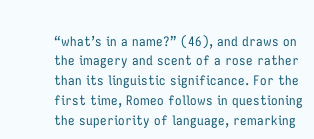“what’s in a name?” (46), and draws on the imagery and scent of a rose rather than its linguistic significance. For the first time, Romeo follows in questioning the superiority of language, remarking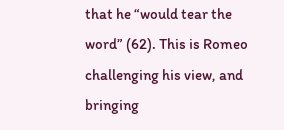that he “would tear the word” (62). This is Romeo challenging his view, and bringing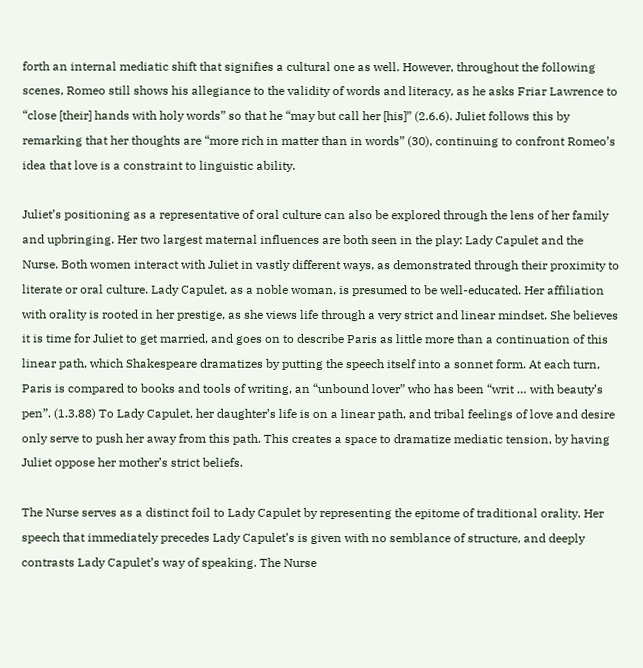forth an internal mediatic shift that signifies a cultural one as well. However, throughout the following scenes, Romeo still shows his allegiance to the validity of words and literacy, as he asks Friar Lawrence to “close [their] hands with holy words” so that he “may but call her [his]” (2.6.6). Juliet follows this by remarking that her thoughts are “more rich in matter than in words” (30), continuing to confront Romeo’s idea that love is a constraint to linguistic ability.

Juliet’s positioning as a representative of oral culture can also be explored through the lens of her family and upbringing. Her two largest maternal influences are both seen in the play: Lady Capulet and the Nurse. Both women interact with Juliet in vastly different ways, as demonstrated through their proximity to literate or oral culture. Lady Capulet, as a noble woman, is presumed to be well-educated. Her affiliation with orality is rooted in her prestige, as she views life through a very strict and linear mindset. She believes it is time for Juliet to get married, and goes on to describe Paris as little more than a continuation of this linear path, which Shakespeare dramatizes by putting the speech itself into a sonnet form. At each turn, Paris is compared to books and tools of writing, an “unbound lover” who has been “writ … with beauty’s pen”. (1.3.88) To Lady Capulet, her daughter’s life is on a linear path, and tribal feelings of love and desire only serve to push her away from this path. This creates a space to dramatize mediatic tension, by having Juliet oppose her mother’s strict beliefs.

The Nurse serves as a distinct foil to Lady Capulet by representing the epitome of traditional orality. Her speech that immediately precedes Lady Capulet’s is given with no semblance of structure, and deeply contrasts Lady Capulet’s way of speaking. The Nurse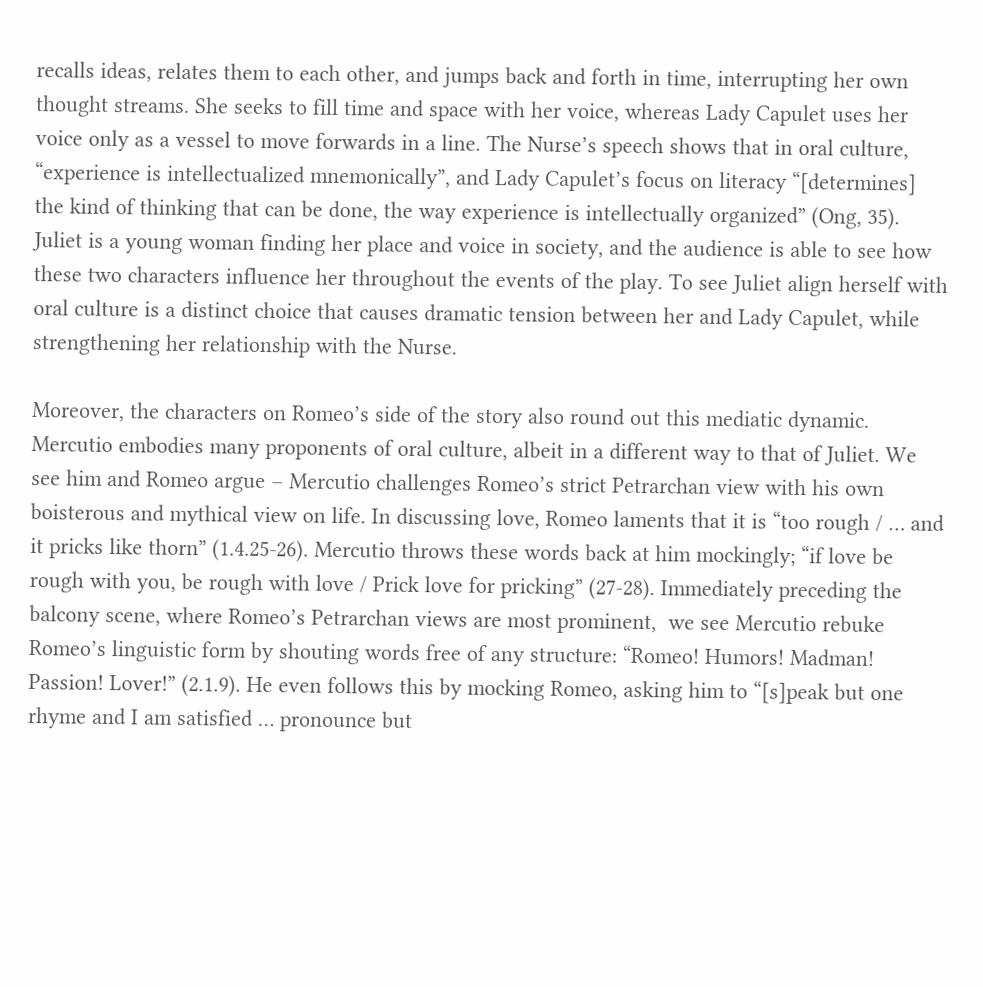recalls ideas, relates them to each other, and jumps back and forth in time, interrupting her own thought streams. She seeks to fill time and space with her voice, whereas Lady Capulet uses her voice only as a vessel to move forwards in a line. The Nurse’s speech shows that in oral culture, “experience is intellectualized mnemonically”, and Lady Capulet’s focus on literacy “[determines] the kind of thinking that can be done, the way experience is intellectually organized” (Ong, 35). Juliet is a young woman finding her place and voice in society, and the audience is able to see how these two characters influence her throughout the events of the play. To see Juliet align herself with oral culture is a distinct choice that causes dramatic tension between her and Lady Capulet, while strengthening her relationship with the Nurse.

Moreover, the characters on Romeo’s side of the story also round out this mediatic dynamic. Mercutio embodies many proponents of oral culture, albeit in a different way to that of Juliet. We see him and Romeo argue – Mercutio challenges Romeo’s strict Petrarchan view with his own boisterous and mythical view on life. In discussing love, Romeo laments that it is “too rough / … and it pricks like thorn” (1.4.25-26). Mercutio throws these words back at him mockingly; “if love be rough with you, be rough with love / Prick love for pricking” (27-28). Immediately preceding the balcony scene, where Romeo’s Petrarchan views are most prominent,  we see Mercutio rebuke Romeo’s linguistic form by shouting words free of any structure: “Romeo! Humors! Madman! Passion! Lover!” (2.1.9). He even follows this by mocking Romeo, asking him to “[s]peak but one rhyme and I am satisfied … pronounce but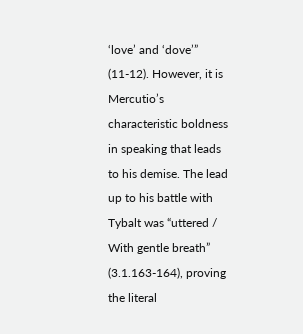‘love’ and ‘dove’” (11-12). However, it is Mercutio’s characteristic boldness in speaking that leads to his demise. The lead up to his battle with Tybalt was “uttered / With gentle breath” (3.1.163-164), proving the literal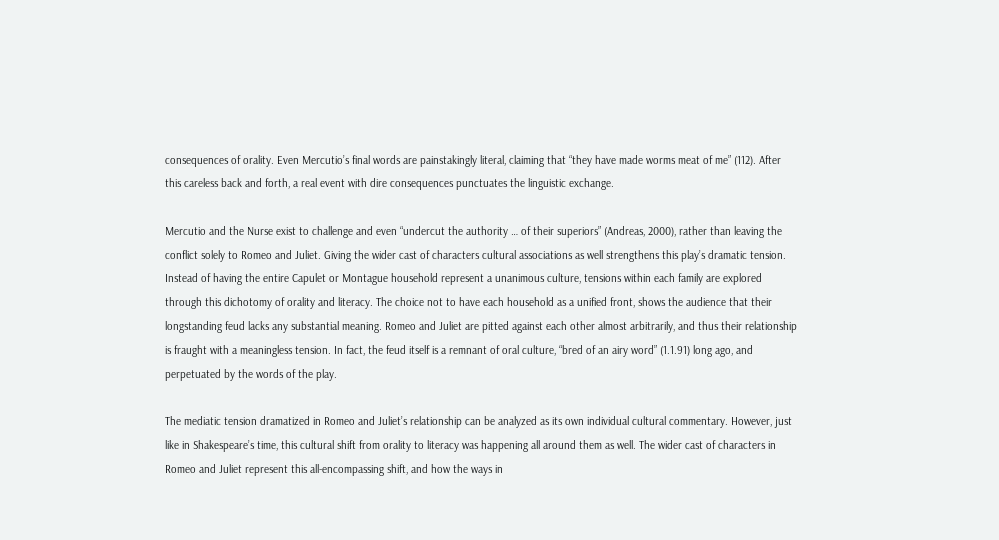consequences of orality. Even Mercutio’s final words are painstakingly literal, claiming that “they have made worms meat of me” (112). After this careless back and forth, a real event with dire consequences punctuates the linguistic exchange.

Mercutio and the Nurse exist to challenge and even “undercut the authority … of their superiors” (Andreas, 2000), rather than leaving the conflict solely to Romeo and Juliet. Giving the wider cast of characters cultural associations as well strengthens this play’s dramatic tension. Instead of having the entire Capulet or Montague household represent a unanimous culture, tensions within each family are explored through this dichotomy of orality and literacy. The choice not to have each household as a unified front, shows the audience that their longstanding feud lacks any substantial meaning. Romeo and Juliet are pitted against each other almost arbitrarily, and thus their relationship is fraught with a meaningless tension. In fact, the feud itself is a remnant of oral culture, “bred of an airy word” (1.1.91) long ago, and perpetuated by the words of the play.

The mediatic tension dramatized in Romeo and Juliet’s relationship can be analyzed as its own individual cultural commentary. However, just like in Shakespeare’s time, this cultural shift from orality to literacy was happening all around them as well. The wider cast of characters in Romeo and Juliet represent this all-encompassing shift, and how the ways in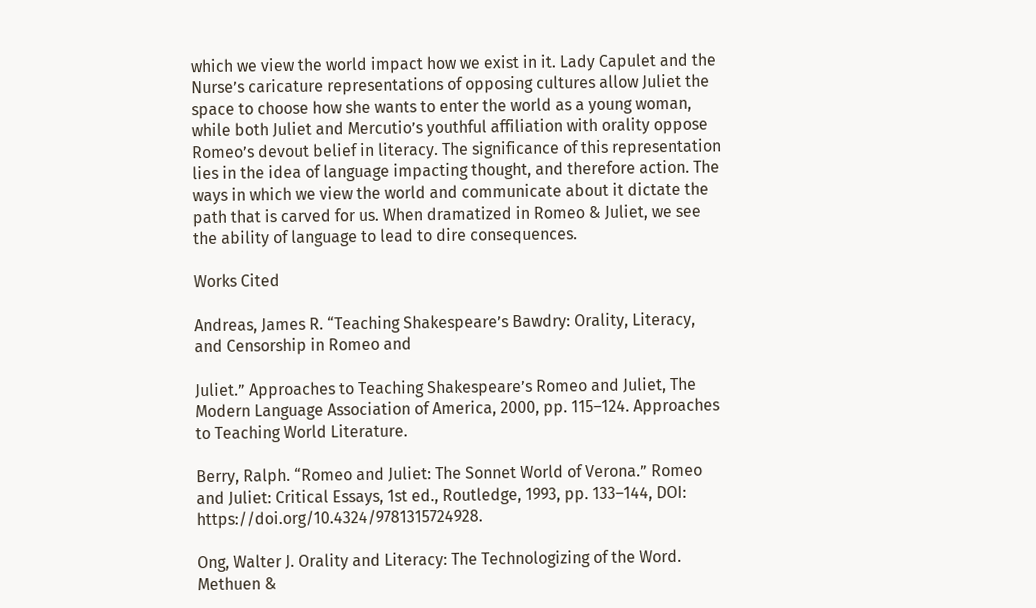which we view the world impact how we exist in it. Lady Capulet and the Nurse’s caricature representations of opposing cultures allow Juliet the space to choose how she wants to enter the world as a young woman, while both Juliet and Mercutio’s youthful affiliation with orality oppose Romeo’s devout belief in literacy. The significance of this representation lies in the idea of language impacting thought, and therefore action. The ways in which we view the world and communicate about it dictate the path that is carved for us. When dramatized in Romeo & Juliet, we see the ability of language to lead to dire consequences.

Works Cited

Andreas, James R. “Teaching Shakespeare’s Bawdry: Orality, Literacy, and Censorship in Romeo and

Juliet.” Approaches to Teaching Shakespeare’s Romeo and Juliet, The Modern Language Association of America, 2000, pp. 115–124. Approaches to Teaching World Literature.

Berry, Ralph. “Romeo and Juliet: The Sonnet World of Verona.” Romeo and Juliet: Critical Essays, 1st ed., Routledge, 1993, pp. 133–144, DOI: https://doi.org/10.4324/9781315724928.

Ong, Walter J. Orality and Literacy: The Technologizing of the Word. Methuen &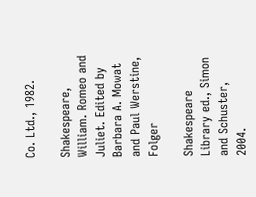Co. Ltd., 1982.

Shakespeare, William. Romeo and Juliet. Edited by Barbara A. Mowat and Paul Werstine, Folger

Shakespeare Library ed., Simon and Schuster, 2004.